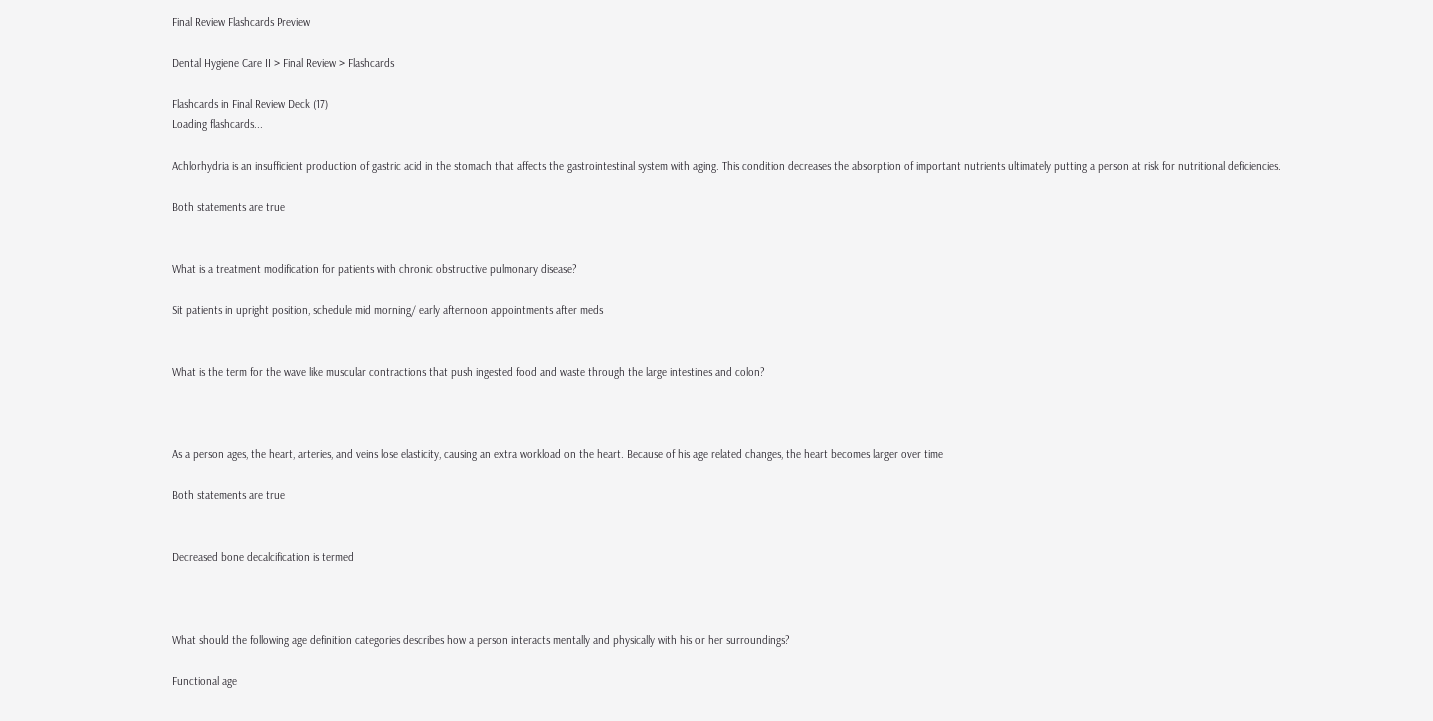Final Review Flashcards Preview

Dental Hygiene Care II > Final Review > Flashcards

Flashcards in Final Review Deck (17)
Loading flashcards...

Achlorhydria is an insufficient production of gastric acid in the stomach that affects the gastrointestinal system with aging. This condition decreases the absorption of important nutrients ultimately putting a person at risk for nutritional deficiencies.

Both statements are true


What is a treatment modification for patients with chronic obstructive pulmonary disease?

Sit patients in upright position, schedule mid morning/ early afternoon appointments after meds


What is the term for the wave like muscular contractions that push ingested food and waste through the large intestines and colon?



As a person ages, the heart, arteries, and veins lose elasticity, causing an extra workload on the heart. Because of his age related changes, the heart becomes larger over time

Both statements are true


Decreased bone decalcification is termed



What should the following age definition categories describes how a person interacts mentally and physically with his or her surroundings?

Functional age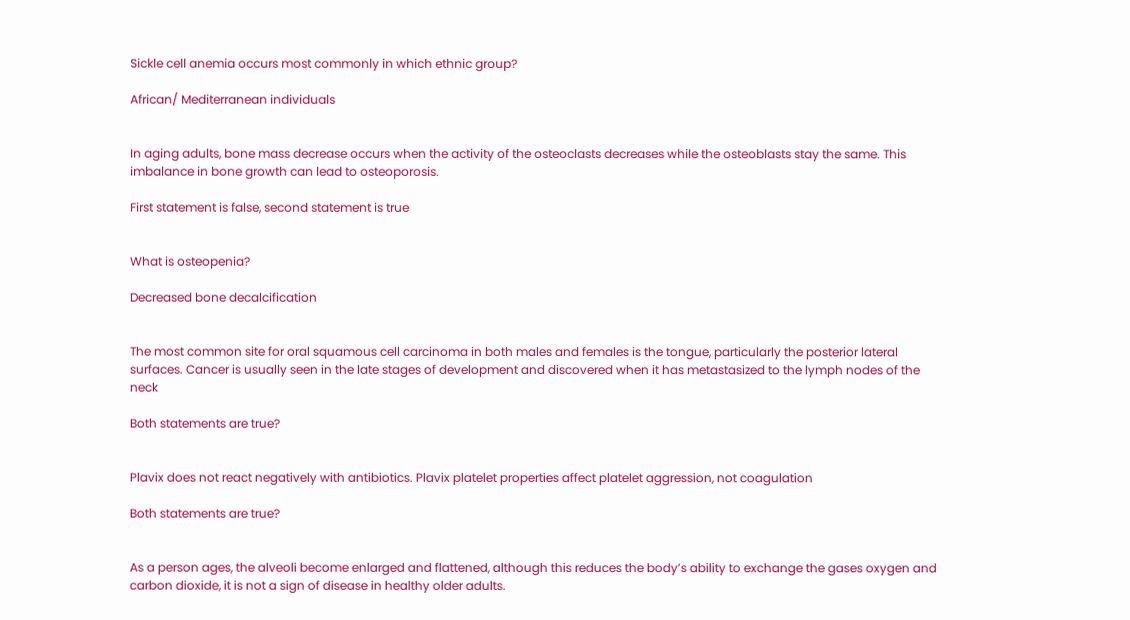Sickle cell anemia occurs most commonly in which ethnic group?

African/ Mediterranean individuals


In aging adults, bone mass decrease occurs when the activity of the osteoclasts decreases while the osteoblasts stay the same. This imbalance in bone growth can lead to osteoporosis.

First statement is false, second statement is true


What is osteopenia?

Decreased bone decalcification


The most common site for oral squamous cell carcinoma in both males and females is the tongue, particularly the posterior lateral surfaces. Cancer is usually seen in the late stages of development and discovered when it has metastasized to the lymph nodes of the neck

Both statements are true?


Plavix does not react negatively with antibiotics. Plavix platelet properties affect platelet aggression, not coagulation

Both statements are true?


As a person ages, the alveoli become enlarged and flattened, although this reduces the body’s ability to exchange the gases oxygen and carbon dioxide, it is not a sign of disease in healthy older adults.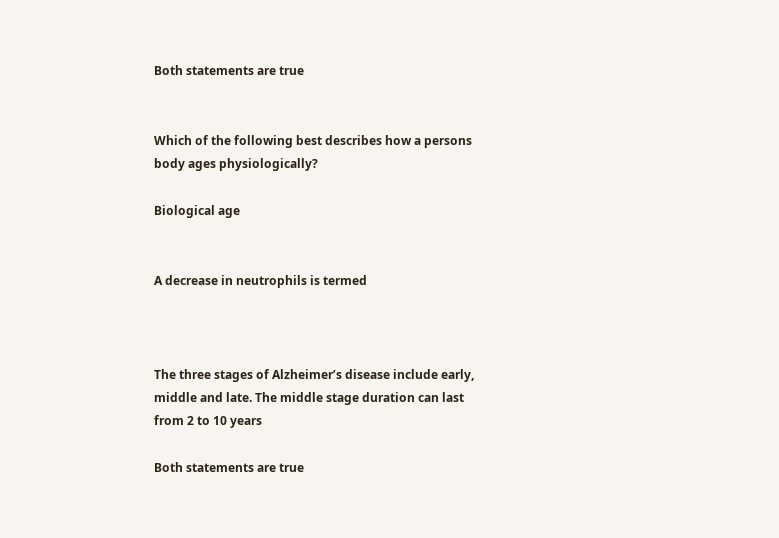Both statements are true


Which of the following best describes how a persons body ages physiologically?

Biological age


A decrease in neutrophils is termed



The three stages of Alzheimer’s disease include early, middle and late. The middle stage duration can last from 2 to 10 years

Both statements are true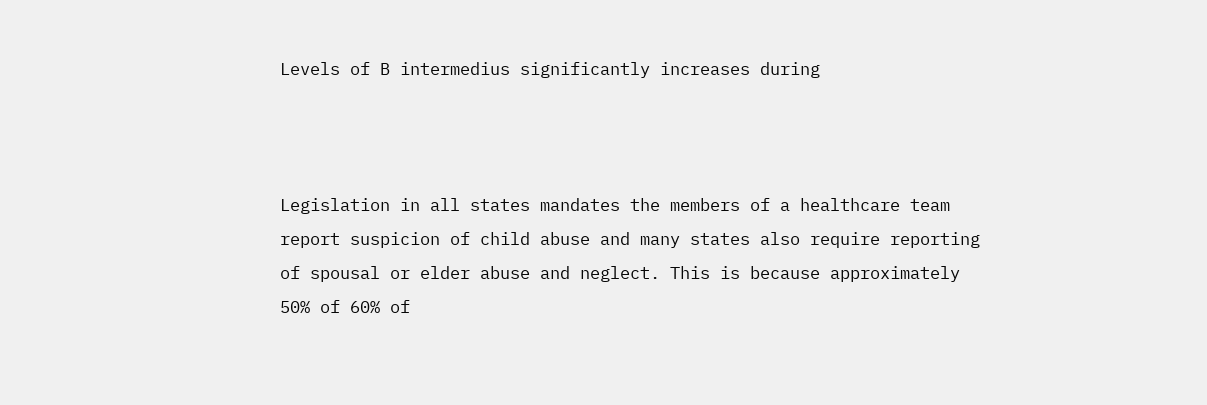Levels of B intermedius significantly increases during



Legislation in all states mandates the members of a healthcare team report suspicion of child abuse and many states also require reporting of spousal or elder abuse and neglect. This is because approximately 50% of 60% of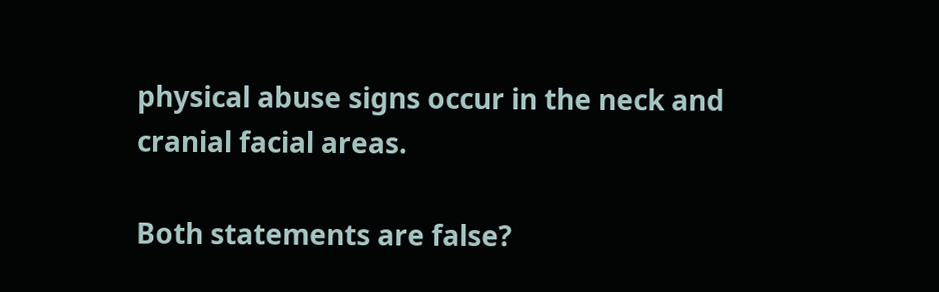physical abuse signs occur in the neck and cranial facial areas.

Both statements are false?